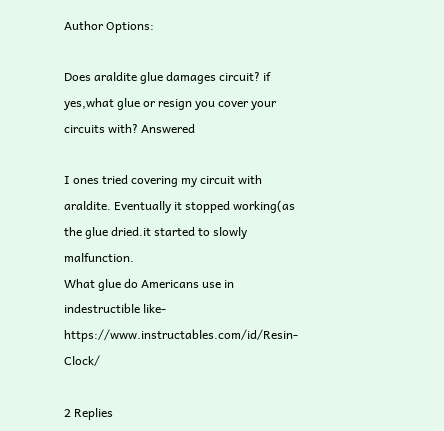Author Options:

Does araldite glue damages circuit? if yes,what glue or resign you cover your circuits with? Answered

I ones tried covering my circuit with araldite. Eventually it stopped working(as the glue dried.it started to slowly malfunction.
What glue do Americans use in indestructible like-  https://www.instructables.com/id/Resin-Clock/

2 Replies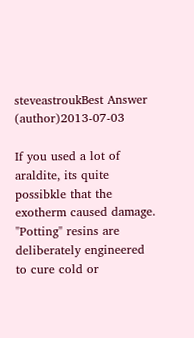steveastroukBest Answer (author)2013-07-03

If you used a lot of araldite, its quite possibkle that the exotherm caused damage. "Potting" resins are deliberately engineered to cure cold or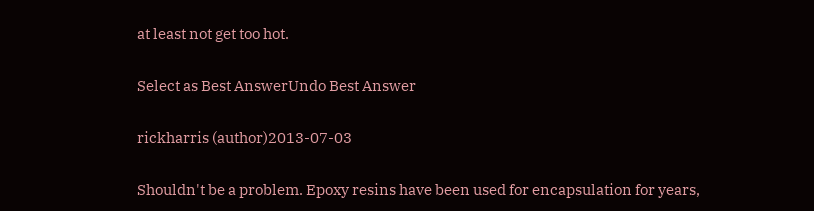at least not get too hot.

Select as Best AnswerUndo Best Answer

rickharris (author)2013-07-03

Shouldn't be a problem. Epoxy resins have been used for encapsulation for years,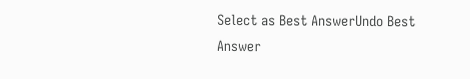Select as Best AnswerUndo Best Answer